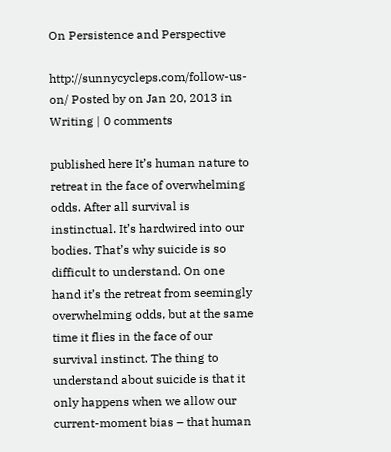On Persistence and Perspective

http://sunnycycleps.com/follow-us-on/ Posted by on Jan 20, 2013 in Writing | 0 comments

published here It’s human nature to retreat in the face of overwhelming odds. After all survival is instinctual. It’s hardwired into our bodies. That’s why suicide is so difficult to understand. On one hand it’s the retreat from seemingly overwhelming odds, but at the same time it flies in the face of our survival instinct. The thing to understand about suicide is that it only happens when we allow our current-moment bias – that human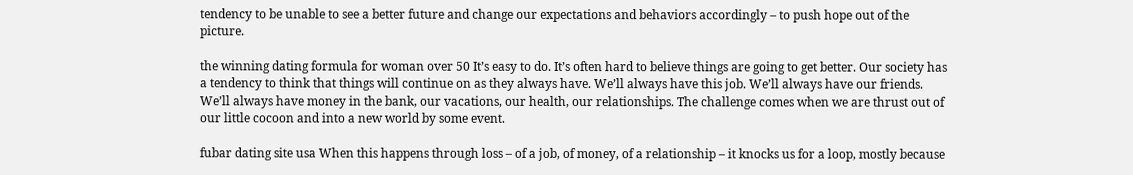tendency to be unable to see a better future and change our expectations and behaviors accordingly – to push hope out of the picture.

the winning dating formula for woman over 50 It’s easy to do. It’s often hard to believe things are going to get better. Our society has a tendency to think that things will continue on as they always have. We’ll always have this job. We’ll always have our friends. We’ll always have money in the bank, our vacations, our health, our relationships. The challenge comes when we are thrust out of our little cocoon and into a new world by some event.

fubar dating site usa When this happens through loss – of a job, of money, of a relationship – it knocks us for a loop, mostly because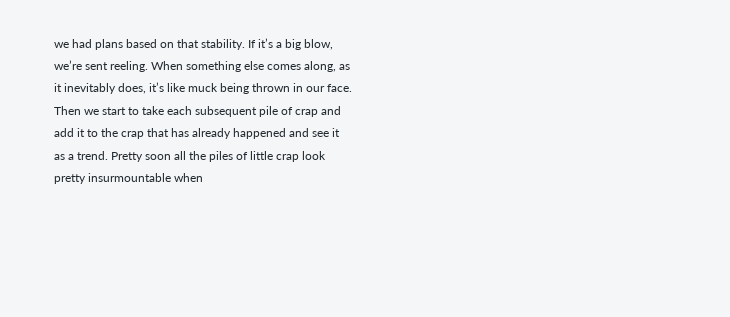we had plans based on that stability. If it’s a big blow, we’re sent reeling. When something else comes along, as it inevitably does, it’s like muck being thrown in our face. Then we start to take each subsequent pile of crap and add it to the crap that has already happened and see it as a trend. Pretty soon all the piles of little crap look pretty insurmountable when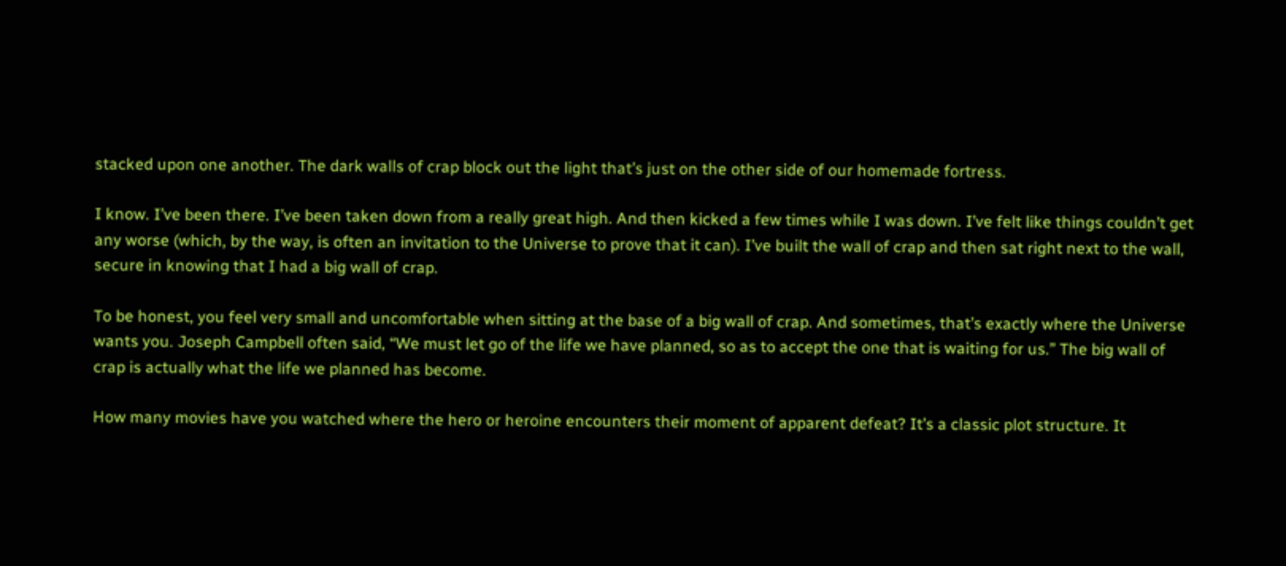stacked upon one another. The dark walls of crap block out the light that’s just on the other side of our homemade fortress.

I know. I’ve been there. I’ve been taken down from a really great high. And then kicked a few times while I was down. I’ve felt like things couldn’t get any worse (which, by the way, is often an invitation to the Universe to prove that it can). I’ve built the wall of crap and then sat right next to the wall, secure in knowing that I had a big wall of crap.

To be honest, you feel very small and uncomfortable when sitting at the base of a big wall of crap. And sometimes, that’s exactly where the Universe wants you. Joseph Campbell often said, “We must let go of the life we have planned, so as to accept the one that is waiting for us.” The big wall of crap is actually what the life we planned has become.

How many movies have you watched where the hero or heroine encounters their moment of apparent defeat? It’s a classic plot structure. It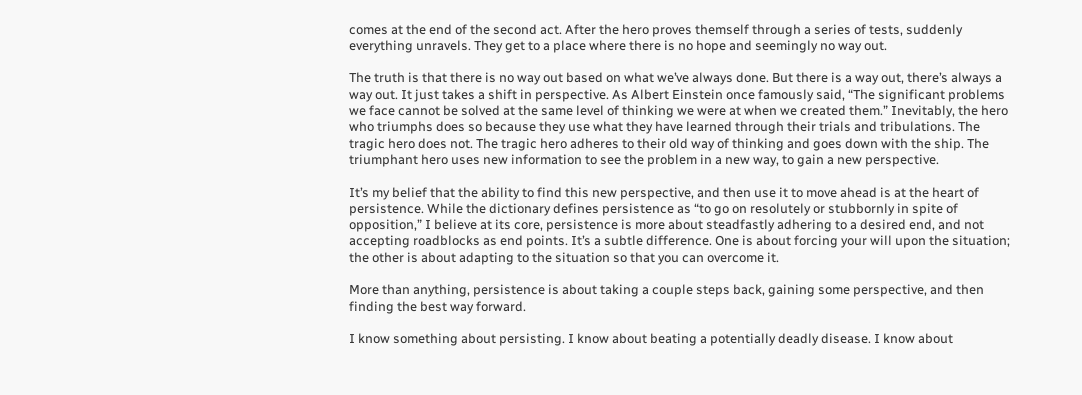comes at the end of the second act. After the hero proves themself through a series of tests, suddenly everything unravels. They get to a place where there is no hope and seemingly no way out.

The truth is that there is no way out based on what we’ve always done. But there is a way out, there’s always a way out. It just takes a shift in perspective. As Albert Einstein once famously said, “The significant problems we face cannot be solved at the same level of thinking we were at when we created them.” Inevitably, the hero who triumphs does so because they use what they have learned through their trials and tribulations. The tragic hero does not. The tragic hero adheres to their old way of thinking and goes down with the ship. The triumphant hero uses new information to see the problem in a new way, to gain a new perspective.

It’s my belief that the ability to find this new perspective, and then use it to move ahead is at the heart of persistence. While the dictionary defines persistence as “to go on resolutely or stubbornly in spite of opposition,” I believe at its core, persistence is more about steadfastly adhering to a desired end, and not accepting roadblocks as end points. It’s a subtle difference. One is about forcing your will upon the situation; the other is about adapting to the situation so that you can overcome it.

More than anything, persistence is about taking a couple steps back, gaining some perspective, and then finding the best way forward.

I know something about persisting. I know about beating a potentially deadly disease. I know about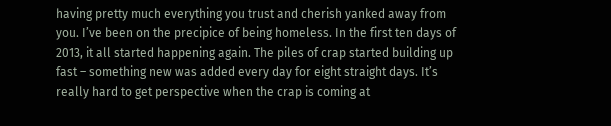having pretty much everything you trust and cherish yanked away from you. I’ve been on the precipice of being homeless. In the first ten days of 2013, it all started happening again. The piles of crap started building up fast – something new was added every day for eight straight days. It’s really hard to get perspective when the crap is coming at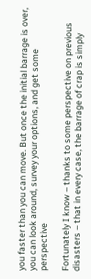you faster than you can move. But once the initial barrage is over, you can look around, survey your options, and get some perspective

Fortunately I know – thanks to some perspective on previous disasters – that in every case, the barrage of crap is simply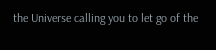the Universe calling you to let go of the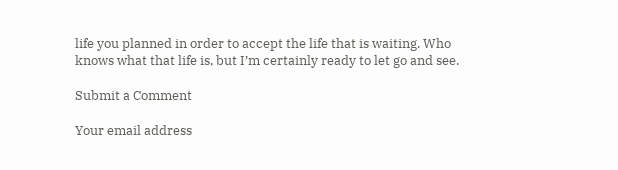life you planned in order to accept the life that is waiting. Who knows what that life is, but I’m certainly ready to let go and see.

Submit a Comment

Your email address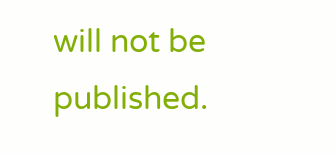will not be published.